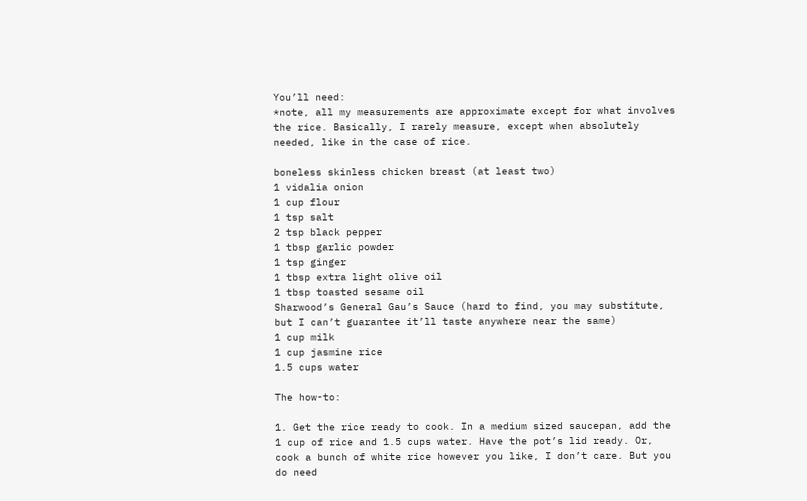You’ll need:
*note, all my measurements are approximate except for what involves the rice. Basically, I rarely measure, except when absolutely needed, like in the case of rice.

boneless skinless chicken breast (at least two)
1 vidalia onion
1 cup flour
1 tsp salt
2 tsp black pepper
1 tbsp garlic powder
1 tsp ginger
1 tbsp extra light olive oil
1 tbsp toasted sesame oil
Sharwood’s General Gau’s Sauce (hard to find, you may substitute, but I can’t guarantee it’ll taste anywhere near the same)
1 cup milk
1 cup jasmine rice
1.5 cups water

The how-to:

1. Get the rice ready to cook. In a medium sized saucepan, add the 1 cup of rice and 1.5 cups water. Have the pot’s lid ready. Or, cook a bunch of white rice however you like, I don’t care. But you do need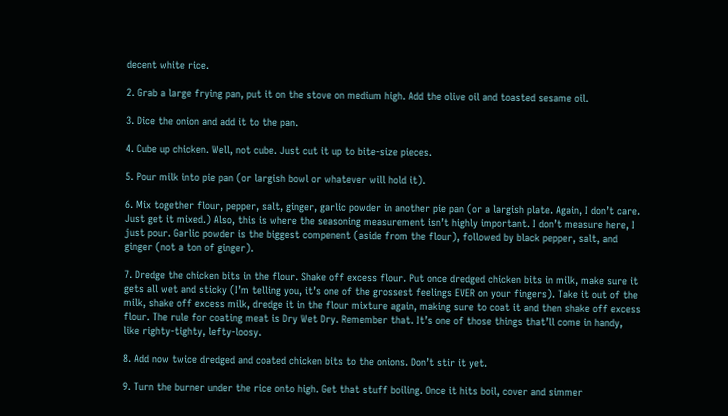decent white rice.

2. Grab a large frying pan, put it on the stove on medium high. Add the olive oil and toasted sesame oil.

3. Dice the onion and add it to the pan.

4. Cube up chicken. Well, not cube. Just cut it up to bite-size pieces.

5. Pour milk into pie pan (or largish bowl or whatever will hold it).

6. Mix together flour, pepper, salt, ginger, garlic powder in another pie pan (or a largish plate. Again, I don’t care. Just get it mixed.) Also, this is where the seasoning measurement isn’t highly important. I don’t measure here, I just pour. Garlic powder is the biggest compenent (aside from the flour), followed by black pepper, salt, and ginger (not a ton of ginger).

7. Dredge the chicken bits in the flour. Shake off excess flour. Put once dredged chicken bits in milk, make sure it gets all wet and sticky (I’m telling you, it’s one of the grossest feelings EVER on your fingers). Take it out of the milk, shake off excess milk, dredge it in the flour mixture again, making sure to coat it and then shake off excess flour. The rule for coating meat is Dry Wet Dry. Remember that. It’s one of those things that’ll come in handy, like righty-tighty, lefty-loosy.

8. Add now twice dredged and coated chicken bits to the onions. Don’t stir it yet.

9. Turn the burner under the rice onto high. Get that stuff boiling. Once it hits boil, cover and simmer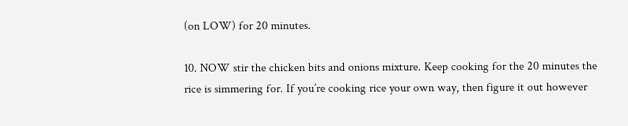(on LOW) for 20 minutes.

10. NOW stir the chicken bits and onions mixture. Keep cooking for the 20 minutes the rice is simmering for. If you’re cooking rice your own way, then figure it out however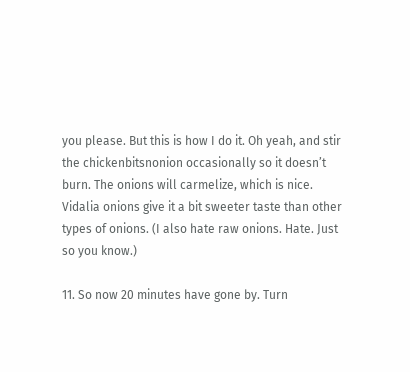you please. But this is how I do it. Oh yeah, and stir the chickenbitsnonion occasionally so it doesn’t burn. The onions will carmelize, which is nice. Vidalia onions give it a bit sweeter taste than other types of onions. (I also hate raw onions. Hate. Just so you know.)

11. So now 20 minutes have gone by. Turn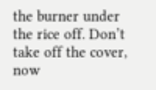the burner under the rice off. Don’t take off the cover, now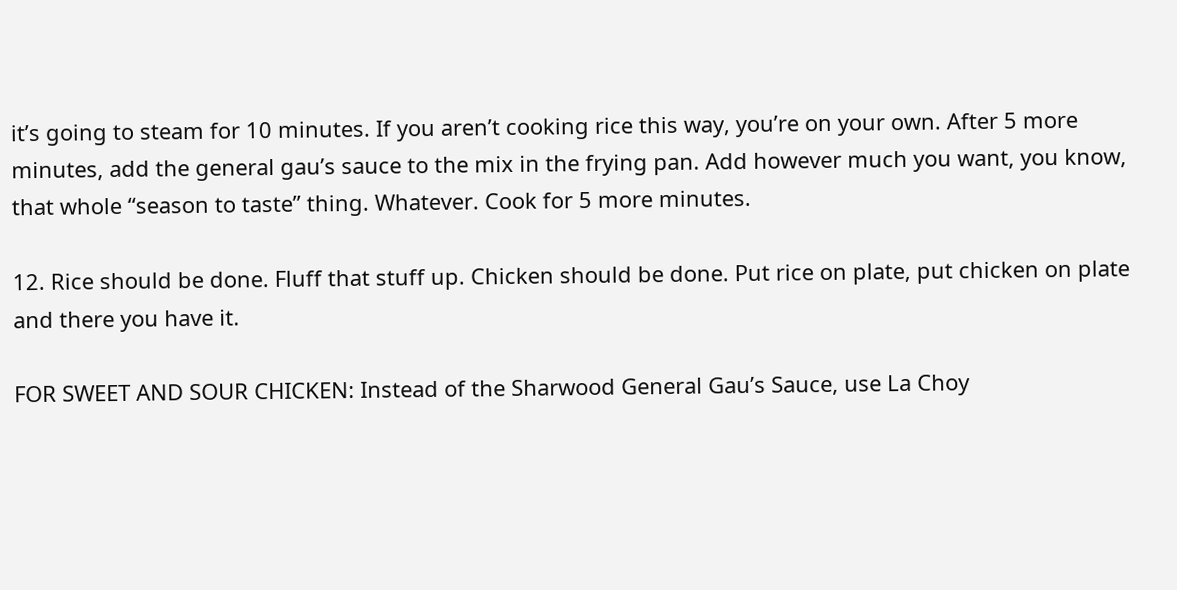it’s going to steam for 10 minutes. If you aren’t cooking rice this way, you’re on your own. After 5 more minutes, add the general gau’s sauce to the mix in the frying pan. Add however much you want, you know, that whole “season to taste” thing. Whatever. Cook for 5 more minutes.

12. Rice should be done. Fluff that stuff up. Chicken should be done. Put rice on plate, put chicken on plate and there you have it.

FOR SWEET AND SOUR CHICKEN: Instead of the Sharwood General Gau’s Sauce, use La Choy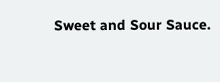Sweet and Sour Sauce.